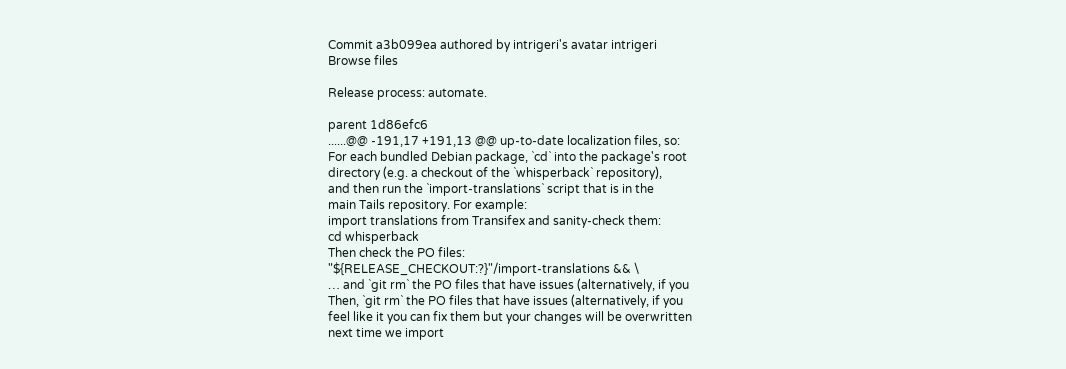Commit a3b099ea authored by intrigeri's avatar intrigeri
Browse files

Release process: automate.

parent 1d86efc6
......@@ -191,17 +191,13 @@ up-to-date localization files, so:
For each bundled Debian package, `cd` into the package's root
directory (e.g. a checkout of the `whisperback` repository),
and then run the `import-translations` script that is in the
main Tails repository. For example:
import translations from Transifex and sanity-check them:
cd whisperback
Then check the PO files:
"${RELEASE_CHECKOUT:?}"/import-translations && \
… and `git rm` the PO files that have issues (alternatively, if you
Then, `git rm` the PO files that have issues (alternatively, if you
feel like it you can fix them but your changes will be overwritten
next time we import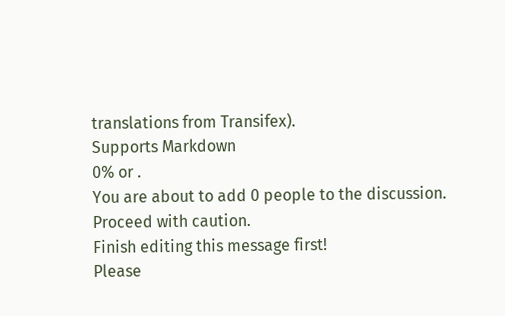translations from Transifex).
Supports Markdown
0% or .
You are about to add 0 people to the discussion. Proceed with caution.
Finish editing this message first!
Please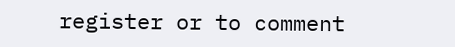register or to comment